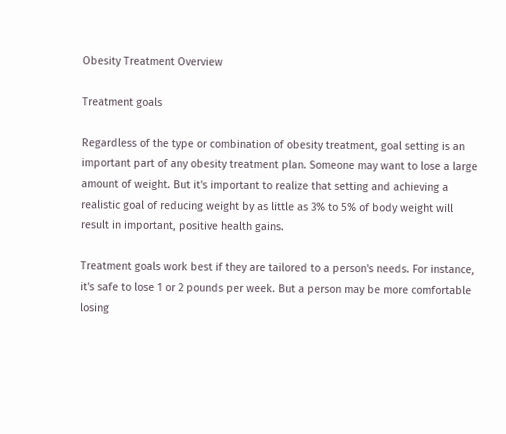Obesity Treatment Overview

Treatment goals

Regardless of the type or combination of obesity treatment, goal setting is an important part of any obesity treatment plan. Someone may want to lose a large amount of weight. But it's important to realize that setting and achieving a realistic goal of reducing weight by as little as 3% to 5% of body weight will result in important, positive health gains.

Treatment goals work best if they are tailored to a person's needs. For instance, it's safe to lose 1 or 2 pounds per week. But a person may be more comfortable losing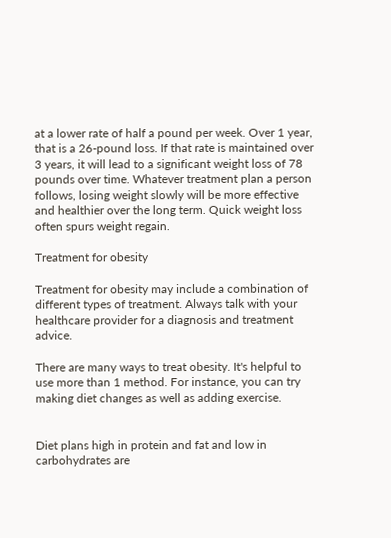at a lower rate of half a pound per week. Over 1 year, that is a 26-pound loss. If that rate is maintained over 3 years, it will lead to a significant weight loss of 78 pounds over time. Whatever treatment plan a person follows, losing weight slowly will be more effective and healthier over the long term. Quick weight loss often spurs weight regain.

Treatment for obesity

Treatment for obesity may include a combination of different types of treatment. Always talk with your healthcare provider for a diagnosis and treatment advice.

There are many ways to treat obesity. It's helpful to use more than 1 method. For instance, you can try making diet changes as well as adding exercise.


Diet plans high in protein and fat and low in carbohydrates are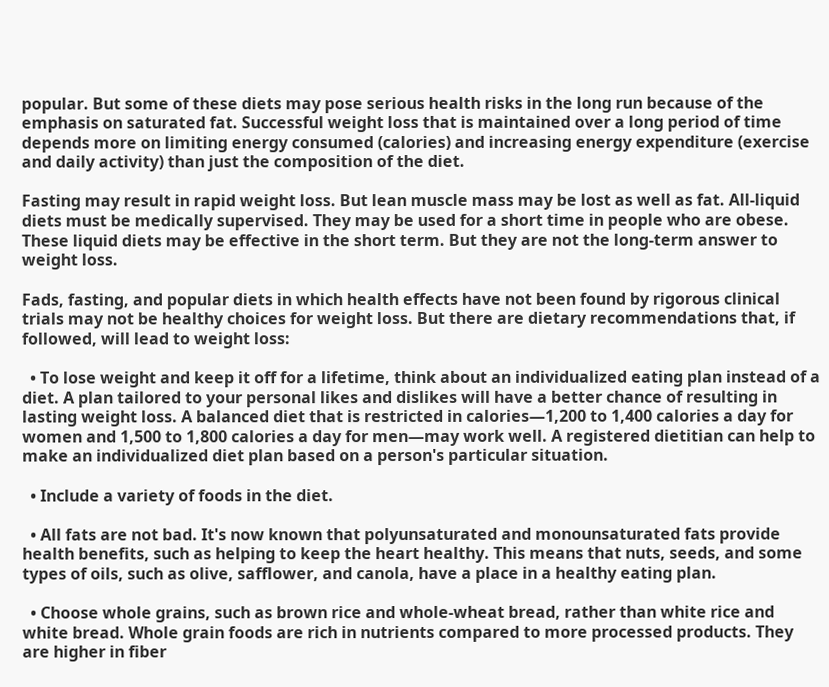popular. But some of these diets may pose serious health risks in the long run because of the emphasis on saturated fat. Successful weight loss that is maintained over a long period of time depends more on limiting energy consumed (calories) and increasing energy expenditure (exercise and daily activity) than just the composition of the diet.

Fasting may result in rapid weight loss. But lean muscle mass may be lost as well as fat. All-liquid diets must be medically supervised. They may be used for a short time in people who are obese. These liquid diets may be effective in the short term. But they are not the long-term answer to weight loss.

Fads, fasting, and popular diets in which health effects have not been found by rigorous clinical trials may not be healthy choices for weight loss. But there are dietary recommendations that, if followed, will lead to weight loss:

  • To lose weight and keep it off for a lifetime, think about an individualized eating plan instead of a diet. A plan tailored to your personal likes and dislikes will have a better chance of resulting in lasting weight loss. A balanced diet that is restricted in calories—1,200 to 1,400 calories a day for women and 1,500 to 1,800 calories a day for men—may work well. A registered dietitian can help to make an individualized diet plan based on a person's particular situation.

  • Include a variety of foods in the diet.

  • All fats are not bad. It's now known that polyunsaturated and monounsaturated fats provide health benefits, such as helping to keep the heart healthy. This means that nuts, seeds, and some types of oils, such as olive, safflower, and canola, have a place in a healthy eating plan.

  • Choose whole grains, such as brown rice and whole-wheat bread, rather than white rice and white bread. Whole grain foods are rich in nutrients compared to more processed products. They are higher in fiber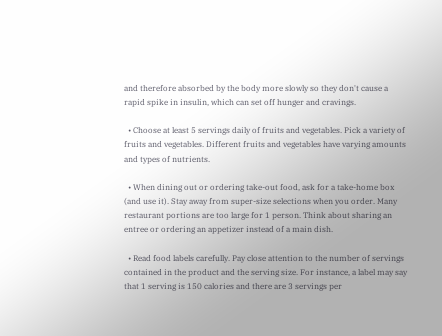and therefore absorbed by the body more slowly so they don't cause a rapid spike in insulin, which can set off hunger and cravings.

  • Choose at least 5 servings daily of fruits and vegetables. Pick a variety of fruits and vegetables. Different fruits and vegetables have varying amounts and types of nutrients.

  • When dining out or ordering take-out food, ask for a take-home box (and use it). Stay away from super-size selections when you order. Many restaurant portions are too large for 1 person. Think about sharing an entree or ordering an appetizer instead of a main dish.

  • Read food labels carefully. Pay close attention to the number of servings contained in the product and the serving size. For instance, a label may say that 1 serving is 150 calories and there are 3 servings per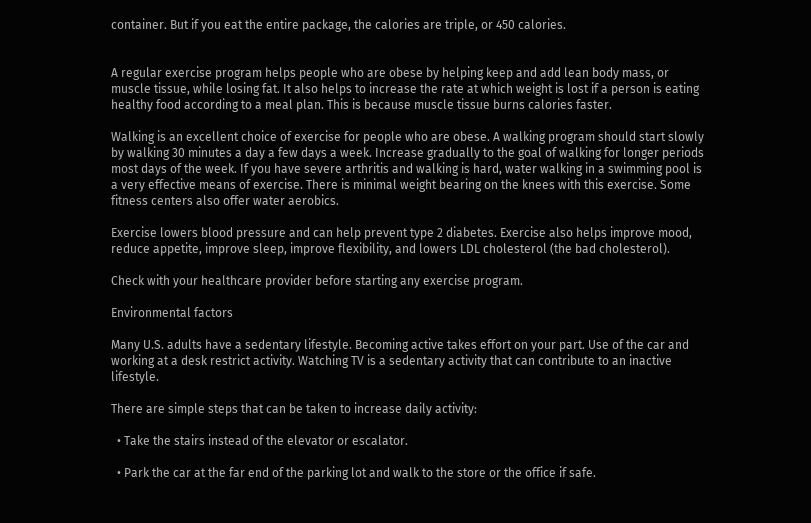container. But if you eat the entire package, the calories are triple, or 450 calories.


A regular exercise program helps people who are obese by helping keep and add lean body mass, or muscle tissue, while losing fat. It also helps to increase the rate at which weight is lost if a person is eating healthy food according to a meal plan. This is because muscle tissue burns calories faster.

Walking is an excellent choice of exercise for people who are obese. A walking program should start slowly by walking 30 minutes a day a few days a week. Increase gradually to the goal of walking for longer periods most days of the week. If you have severe arthritis and walking is hard, water walking in a swimming pool is a very effective means of exercise. There is minimal weight bearing on the knees with this exercise. Some fitness centers also offer water aerobics.

Exercise lowers blood pressure and can help prevent type 2 diabetes. Exercise also helps improve mood, reduce appetite, improve sleep, improve flexibility, and lowers LDL cholesterol (the bad cholesterol).

Check with your healthcare provider before starting any exercise program.

Environmental factors

Many U.S. adults have a sedentary lifestyle. Becoming active takes effort on your part. Use of the car and working at a desk restrict activity. Watching TV is a sedentary activity that can contribute to an inactive lifestyle.

There are simple steps that can be taken to increase daily activity:

  • Take the stairs instead of the elevator or escalator.

  • Park the car at the far end of the parking lot and walk to the store or the office if safe.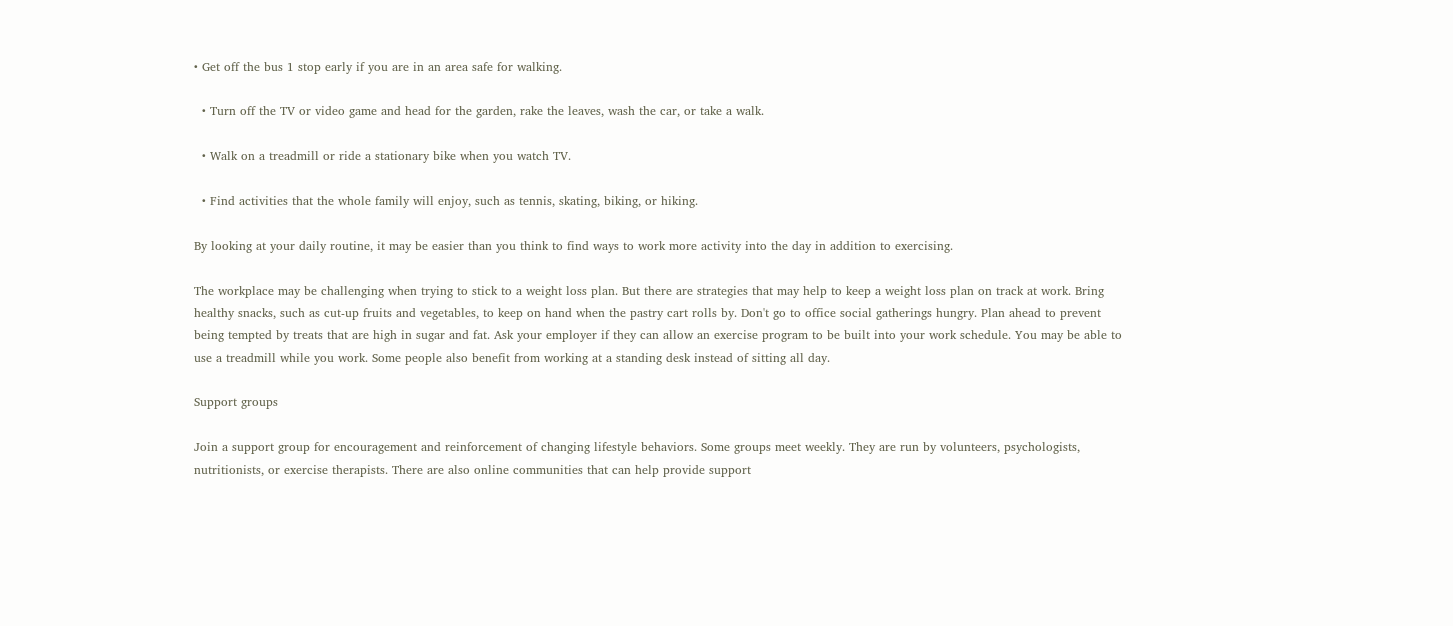• Get off the bus 1 stop early if you are in an area safe for walking.

  • Turn off the TV or video game and head for the garden, rake the leaves, wash the car, or take a walk.

  • Walk on a treadmill or ride a stationary bike when you watch TV.

  • Find activities that the whole family will enjoy, such as tennis, skating, biking, or hiking.

By looking at your daily routine, it may be easier than you think to find ways to work more activity into the day in addition to exercising.

The workplace may be challenging when trying to stick to a weight loss plan. But there are strategies that may help to keep a weight loss plan on track at work. Bring healthy snacks, such as cut-up fruits and vegetables, to keep on hand when the pastry cart rolls by. Don't go to office social gatherings hungry. Plan ahead to prevent being tempted by treats that are high in sugar and fat. Ask your employer if they can allow an exercise program to be built into your work schedule. You may be able to use a treadmill while you work. Some people also benefit from working at a standing desk instead of sitting all day.

Support groups

Join a support group for encouragement and reinforcement of changing lifestyle behaviors. Some groups meet weekly. They are run by volunteers, psychologists, nutritionists, or exercise therapists. There are also online communities that can help provide support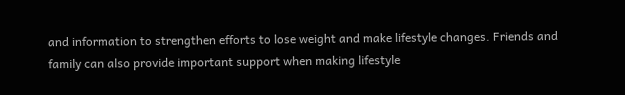and information to strengthen efforts to lose weight and make lifestyle changes. Friends and family can also provide important support when making lifestyle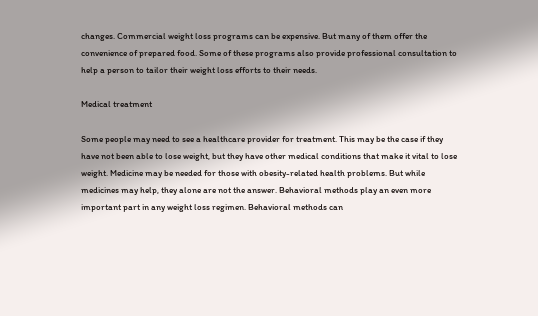changes. Commercial weight loss programs can be expensive. But many of them offer the convenience of prepared food. Some of these programs also provide professional consultation to help a person to tailor their weight loss efforts to their needs.

Medical treatment

Some people may need to see a healthcare provider for treatment. This may be the case if they have not been able to lose weight, but they have other medical conditions that make it vital to lose weight. Medicine may be needed for those with obesity-related health problems. But while medicines may help, they alone are not the answer. Behavioral methods play an even more important part in any weight loss regimen. Behavioral methods can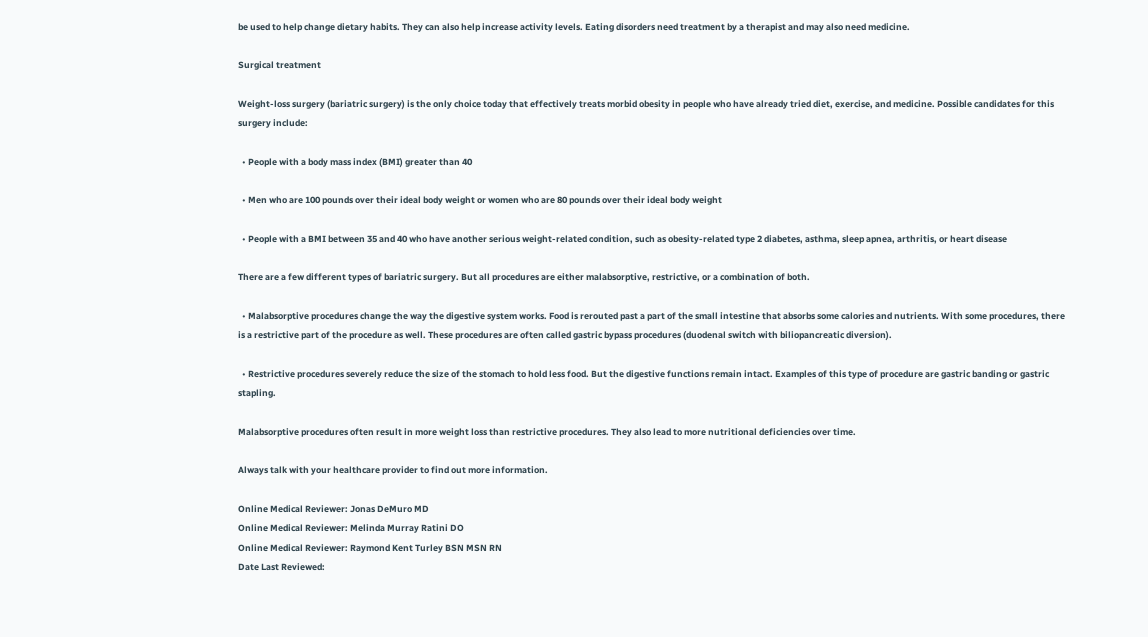be used to help change dietary habits. They can also help increase activity levels. Eating disorders need treatment by a therapist and may also need medicine.

Surgical treatment

Weight-loss surgery (bariatric surgery) is the only choice today that effectively treats morbid obesity in people who have already tried diet, exercise, and medicine. Possible candidates for this surgery include:

  • People with a body mass index (BMI) greater than 40

  • Men who are 100 pounds over their ideal body weight or women who are 80 pounds over their ideal body weight

  • People with a BMI between 35 and 40 who have another serious weight-related condition, such as obesity-related type 2 diabetes, asthma, sleep apnea, arthritis, or heart disease

There are a few different types of bariatric surgery. But all procedures are either malabsorptive, restrictive, or a combination of both.

  • Malabsorptive procedures change the way the digestive system works. Food is rerouted past a part of the small intestine that absorbs some calories and nutrients. With some procedures, there is a restrictive part of the procedure as well. These procedures are often called gastric bypass procedures (duodenal switch with biliopancreatic diversion).

  • Restrictive procedures severely reduce the size of the stomach to hold less food. But the digestive functions remain intact. Examples of this type of procedure are gastric banding or gastric stapling.

Malabsorptive procedures often result in more weight loss than restrictive procedures. They also lead to more nutritional deficiencies over time.

Always talk with your healthcare provider to find out more information.

Online Medical Reviewer: Jonas DeMuro MD
Online Medical Reviewer: Melinda Murray Ratini DO
Online Medical Reviewer: Raymond Kent Turley BSN MSN RN
Date Last Reviewed: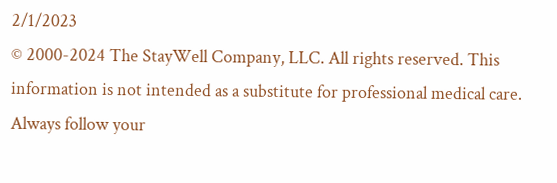2/1/2023
© 2000-2024 The StayWell Company, LLC. All rights reserved. This information is not intended as a substitute for professional medical care. Always follow your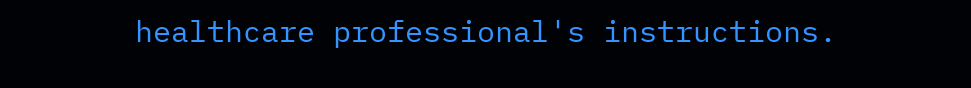healthcare professional's instructions.